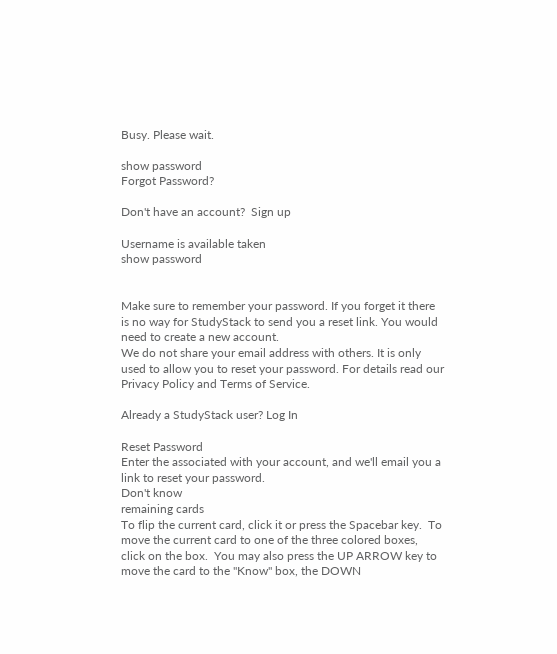Busy. Please wait.

show password
Forgot Password?

Don't have an account?  Sign up

Username is available taken
show password


Make sure to remember your password. If you forget it there is no way for StudyStack to send you a reset link. You would need to create a new account.
We do not share your email address with others. It is only used to allow you to reset your password. For details read our Privacy Policy and Terms of Service.

Already a StudyStack user? Log In

Reset Password
Enter the associated with your account, and we'll email you a link to reset your password.
Don't know
remaining cards
To flip the current card, click it or press the Spacebar key.  To move the current card to one of the three colored boxes, click on the box.  You may also press the UP ARROW key to move the card to the "Know" box, the DOWN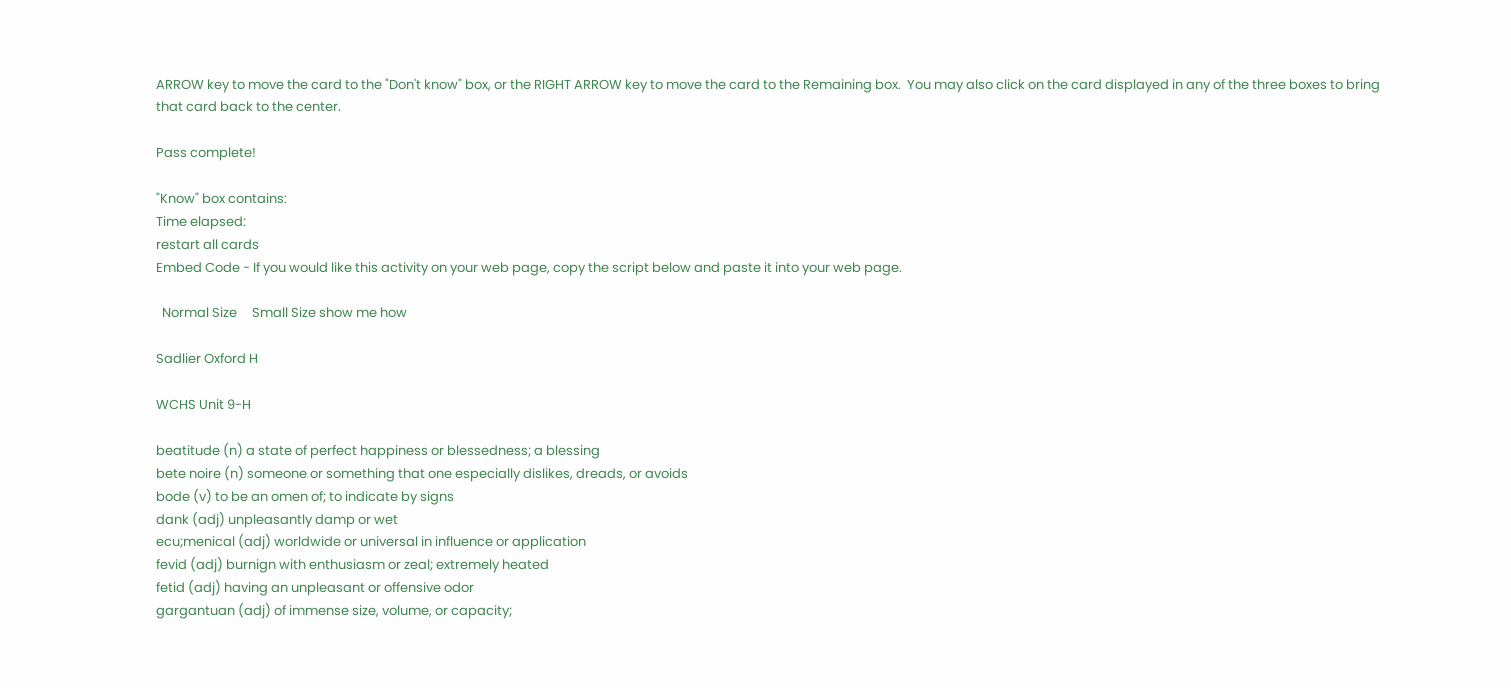ARROW key to move the card to the "Don't know" box, or the RIGHT ARROW key to move the card to the Remaining box.  You may also click on the card displayed in any of the three boxes to bring that card back to the center.

Pass complete!

"Know" box contains:
Time elapsed:
restart all cards
Embed Code - If you would like this activity on your web page, copy the script below and paste it into your web page.

  Normal Size     Small Size show me how

Sadlier Oxford H

WCHS Unit 9-H

beatitude (n) a state of perfect happiness or blessedness; a blessing
bete noire (n) someone or something that one especially dislikes, dreads, or avoids
bode (v) to be an omen of; to indicate by signs
dank (adj) unpleasantly damp or wet
ecu;menical (adj) worldwide or universal in influence or application
fevid (adj) burnign with enthusiasm or zeal; extremely heated
fetid (adj) having an unpleasant or offensive odor
gargantuan (adj) of immense size, volume, or capacity;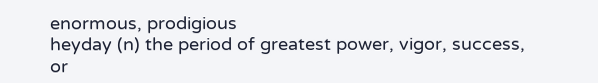enormous, prodigious
heyday (n) the period of greatest power, vigor, success, or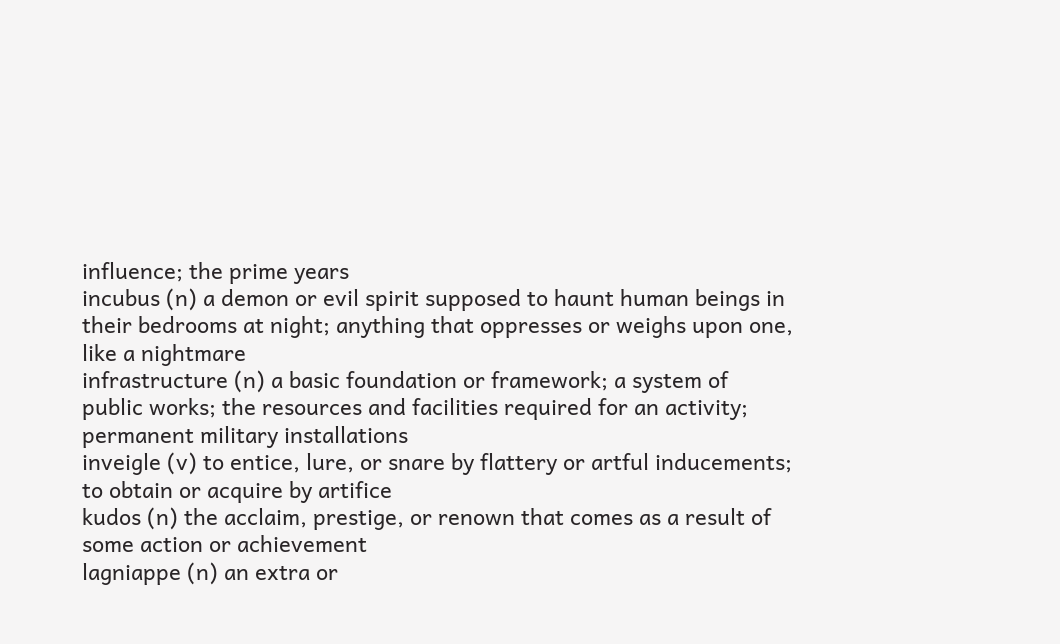influence; the prime years
incubus (n) a demon or evil spirit supposed to haunt human beings in their bedrooms at night; anything that oppresses or weighs upon one, like a nightmare
infrastructure (n) a basic foundation or framework; a system of public works; the resources and facilities required for an activity; permanent military installations
inveigle (v) to entice, lure, or snare by flattery or artful inducements; to obtain or acquire by artifice
kudos (n) the acclaim, prestige, or renown that comes as a result of some action or achievement
lagniappe (n) an extra or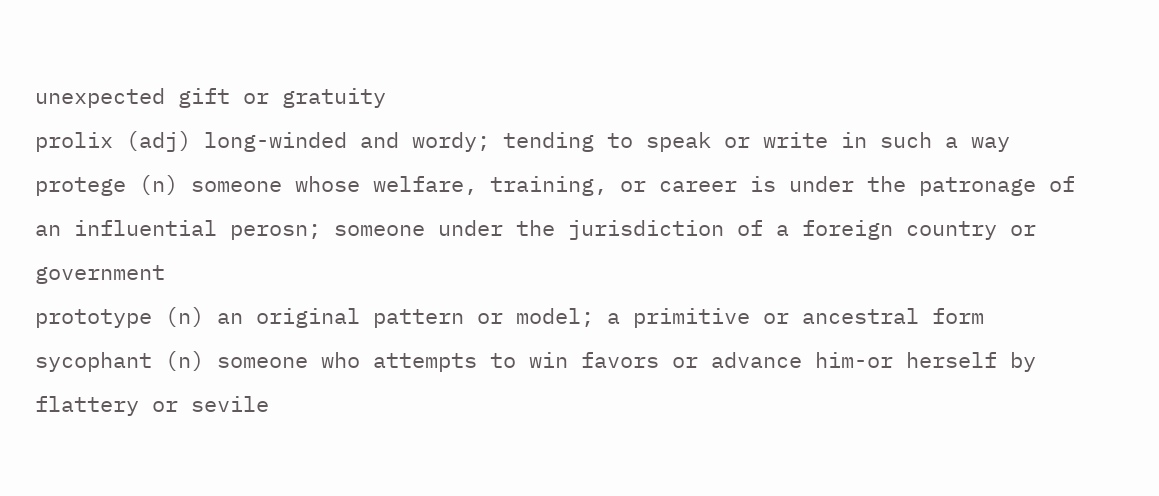unexpected gift or gratuity
prolix (adj) long-winded and wordy; tending to speak or write in such a way
protege (n) someone whose welfare, training, or career is under the patronage of an influential perosn; someone under the jurisdiction of a foreign country or government
prototype (n) an original pattern or model; a primitive or ancestral form
sycophant (n) someone who attempts to win favors or advance him-or herself by flattery or sevile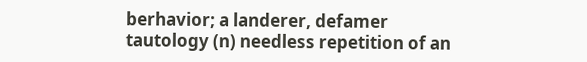berhavior; a landerer, defamer
tautology (n) needless repetition of an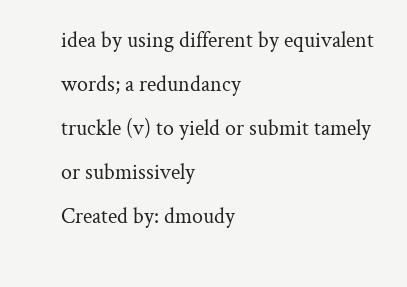idea by using different by equivalent words; a redundancy
truckle (v) to yield or submit tamely or submissively
Created by: dmoudy